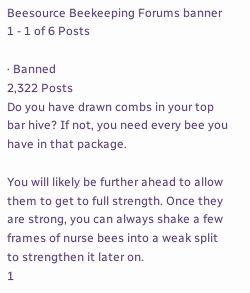Beesource Beekeeping Forums banner
1 - 1 of 6 Posts

· Banned
2,322 Posts
Do you have drawn combs in your top bar hive? If not, you need every bee you have in that package.

You will likely be further ahead to allow them to get to full strength. Once they are strong, you can always shake a few frames of nurse bees into a weak split to strengthen it later on.
1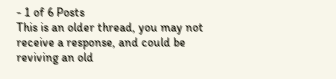- 1 of 6 Posts
This is an older thread, you may not receive a response, and could be reviving an old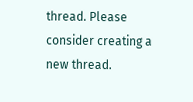thread. Please consider creating a new thread.